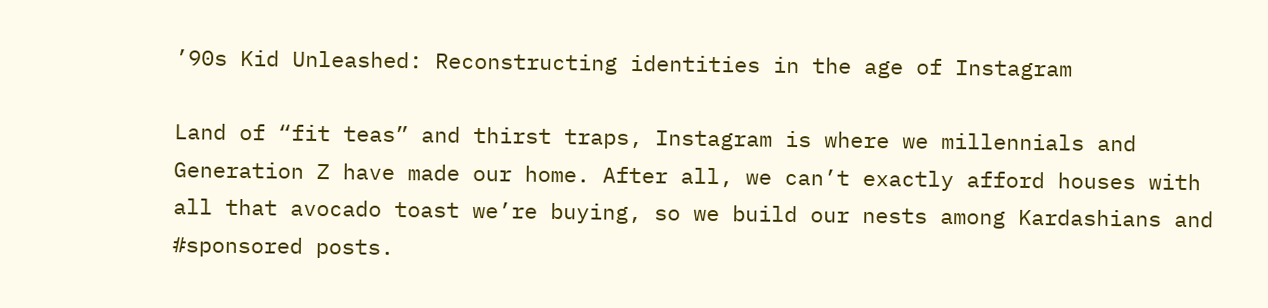’90s Kid Unleashed: Reconstructing identities in the age of Instagram

Land of “fit teas” and thirst traps, Instagram is where we millennials and Generation Z have made our home. After all, we can’t exactly afford houses with all that avocado toast we’re buying, so we build our nests among Kardashians and #sponsored posts.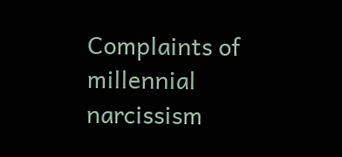Complaints of millennial narcissism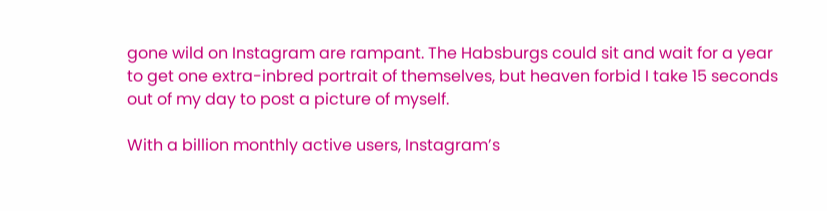gone wild on Instagram are rampant. The Habsburgs could sit and wait for a year to get one extra-inbred portrait of themselves, but heaven forbid I take 15 seconds out of my day to post a picture of myself.

With a billion monthly active users, Instagram’s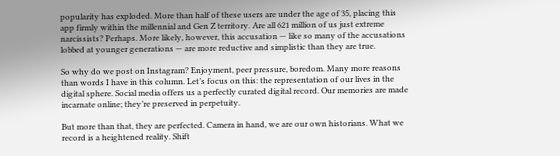popularity has exploded. More than half of these users are under the age of 35, placing this app firmly within the millennial and Gen Z territory. Are all 621 million of us just extreme narcissists? Perhaps. More likely, however, this accusation — like so many of the accusations lobbed at younger generations — are more reductive and simplistic than they are true.

So why do we post on Instagram? Enjoyment, peer pressure, boredom. Many more reasons than words I have in this column. Let’s focus on this: the representation of our lives in the digital sphere. Social media offers us a perfectly curated digital record. Our memories are made incarnate online; they’re preserved in perpetuity.

But more than that, they are perfected. Camera in hand, we are our own historians. What we record is a heightened reality. Shift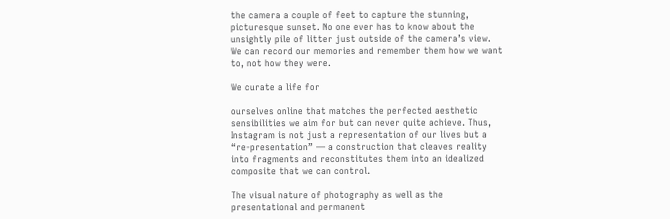the camera a couple of feet to capture the stunning, picturesque sunset. No one ever has to know about the unsightly pile of litter just outside of the camera’s view. We can record our memories and remember them how we want to, not how they were.

We curate a life for

ourselves online that matches the perfected aesthetic sensibilities we aim for but can never quite achieve. Thus, Instagram is not just a representation of our lives but a “re-presentation” — a construction that cleaves reality into fragments and reconstitutes them into an idealized composite that we can control.

The visual nature of photography as well as the presentational and permanent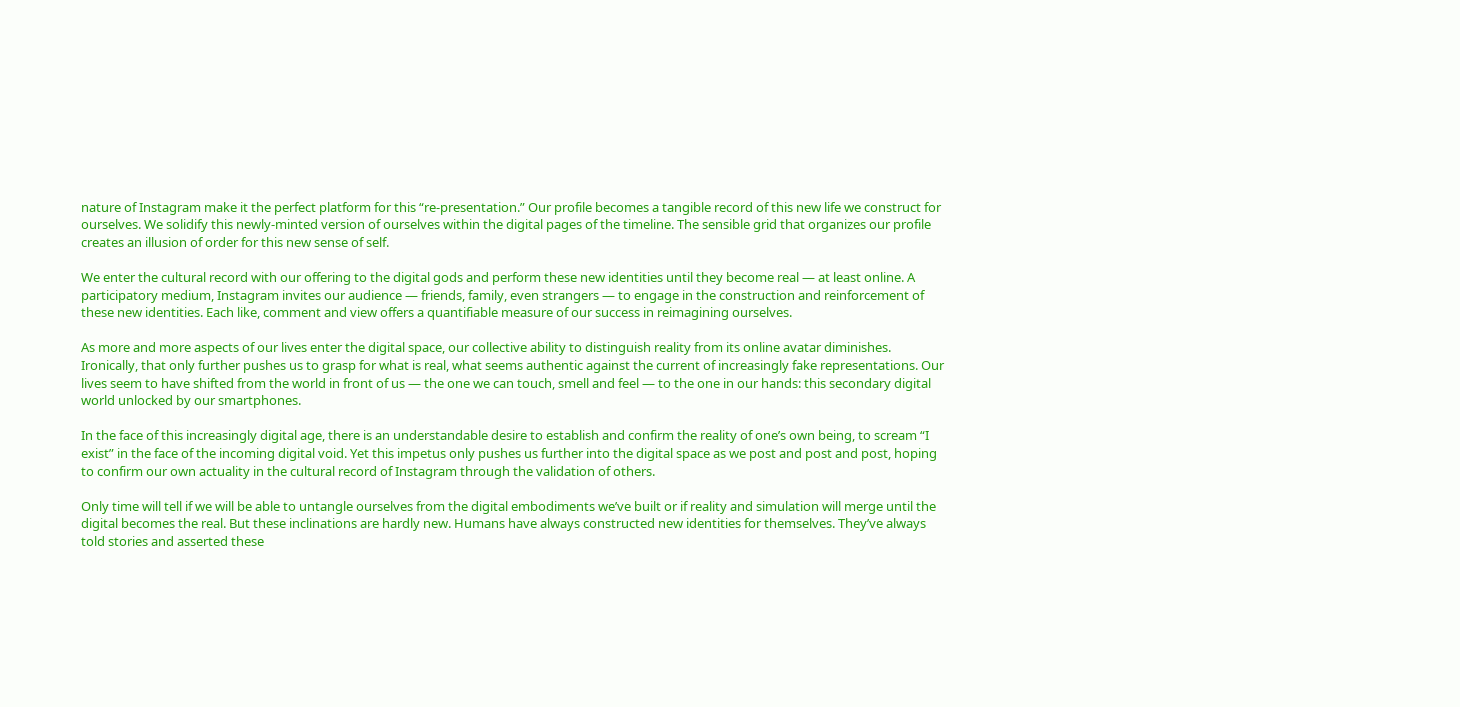nature of Instagram make it the perfect platform for this “re-presentation.” Our profile becomes a tangible record of this new life we construct for ourselves. We solidify this newly-minted version of ourselves within the digital pages of the timeline. The sensible grid that organizes our profile creates an illusion of order for this new sense of self.

We enter the cultural record with our offering to the digital gods and perform these new identities until they become real — at least online. A participatory medium, Instagram invites our audience — friends, family, even strangers — to engage in the construction and reinforcement of these new identities. Each like, comment and view offers a quantifiable measure of our success in reimagining ourselves.

As more and more aspects of our lives enter the digital space, our collective ability to distinguish reality from its online avatar diminishes. Ironically, that only further pushes us to grasp for what is real, what seems authentic against the current of increasingly fake representations. Our lives seem to have shifted from the world in front of us — the one we can touch, smell and feel — to the one in our hands: this secondary digital world unlocked by our smartphones.

In the face of this increasingly digital age, there is an understandable desire to establish and confirm the reality of one’s own being, to scream “I exist” in the face of the incoming digital void. Yet this impetus only pushes us further into the digital space as we post and post and post, hoping to confirm our own actuality in the cultural record of Instagram through the validation of others.

Only time will tell if we will be able to untangle ourselves from the digital embodiments we’ve built or if reality and simulation will merge until the digital becomes the real. But these inclinations are hardly new. Humans have always constructed new identities for themselves. They’ve always told stories and asserted these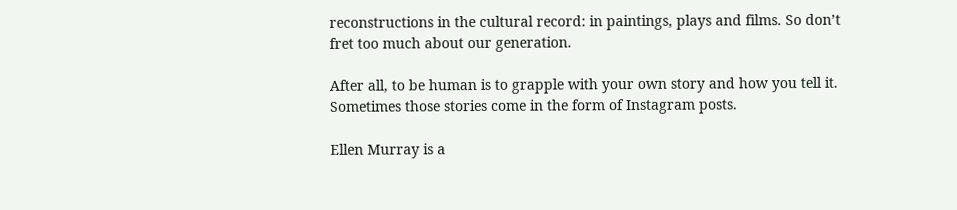reconstructions in the cultural record: in paintings, plays and films. So don’t fret too much about our generation.

After all, to be human is to grapple with your own story and how you tell it. Sometimes those stories come in the form of Instagram posts.

Ellen Murray is a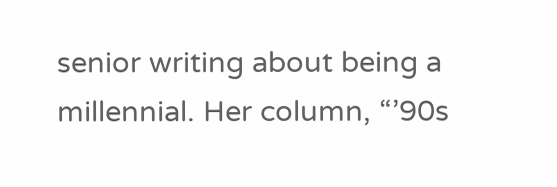senior writing about being a millennial. Her column, “’90s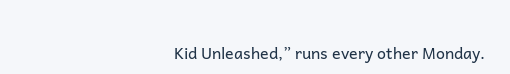Kid Unleashed,” runs every other Monday.